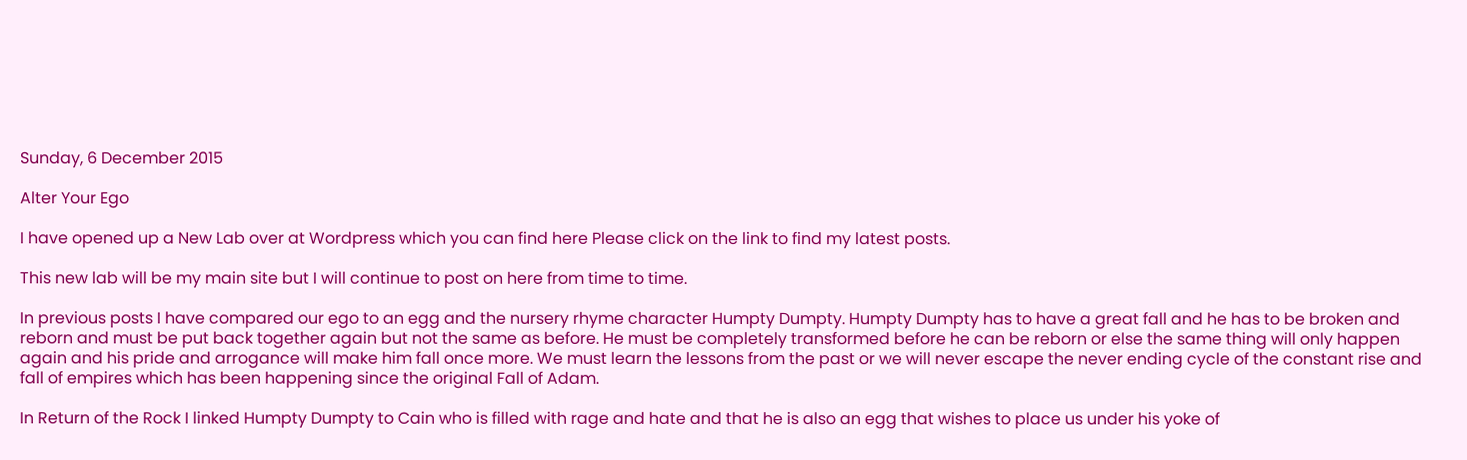Sunday, 6 December 2015

Alter Your Ego

I have opened up a New Lab over at Wordpress which you can find here Please click on the link to find my latest posts.

This new lab will be my main site but I will continue to post on here from time to time.

In previous posts I have compared our ego to an egg and the nursery rhyme character Humpty Dumpty. Humpty Dumpty has to have a great fall and he has to be broken and reborn and must be put back together again but not the same as before. He must be completely transformed before he can be reborn or else the same thing will only happen again and his pride and arrogance will make him fall once more. We must learn the lessons from the past or we will never escape the never ending cycle of the constant rise and fall of empires which has been happening since the original Fall of Adam.

In Return of the Rock I linked Humpty Dumpty to Cain who is filled with rage and hate and that he is also an egg that wishes to place us under his yoke of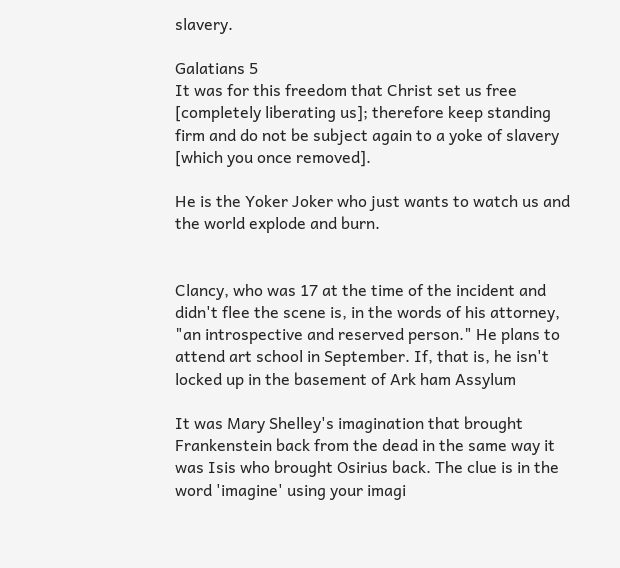slavery.

Galatians 5
It was for this freedom that Christ set us free [completely liberating us]; therefore keep standing firm and do not be subject again to a yoke of slavery [which you once removed].

He is the Yoker Joker who just wants to watch us and the world explode and burn.


Clancy, who was 17 at the time of the incident and didn't flee the scene is, in the words of his attorney, "an introspective and reserved person." He plans to attend art school in September. If, that is, he isn't locked up in the basement of Ark ham Assylum

It was Mary Shelley's imagination that brought Frankenstein back from the dead in the same way it was Isis who brought Osirius back. The clue is in the word 'imagine' using your imagi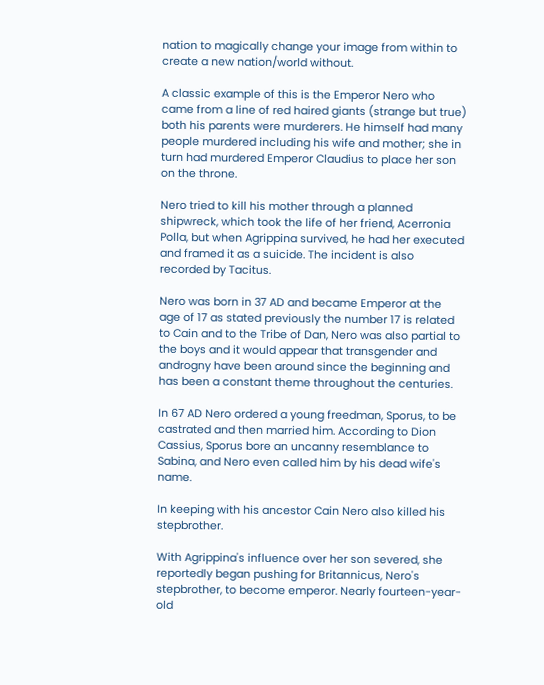nation to magically change your image from within to create a new nation/world without.

A classic example of this is the Emperor Nero who came from a line of red haired giants (strange but true) both his parents were murderers. He himself had many people murdered including his wife and mother; she in turn had murdered Emperor Claudius to place her son on the throne.

Nero tried to kill his mother through a planned shipwreck, which took the life of her friend, Acerronia Polla, but when Agrippina survived, he had her executed and framed it as a suicide. The incident is also recorded by Tacitus.

Nero was born in 37 AD and became Emperor at the age of 17 as stated previously the number 17 is related to Cain and to the Tribe of Dan, Nero was also partial to the boys and it would appear that transgender and androgny have been around since the beginning and has been a constant theme throughout the centuries.

In 67 AD Nero ordered a young freedman, Sporus, to be castrated and then married him. According to Dion Cassius, Sporus bore an uncanny resemblance to Sabina, and Nero even called him by his dead wife's name.

In keeping with his ancestor Cain Nero also killed his stepbrother.

With Agrippina's influence over her son severed, she reportedly began pushing for Britannicus, Nero's stepbrother, to become emperor. Nearly fourteen-year-old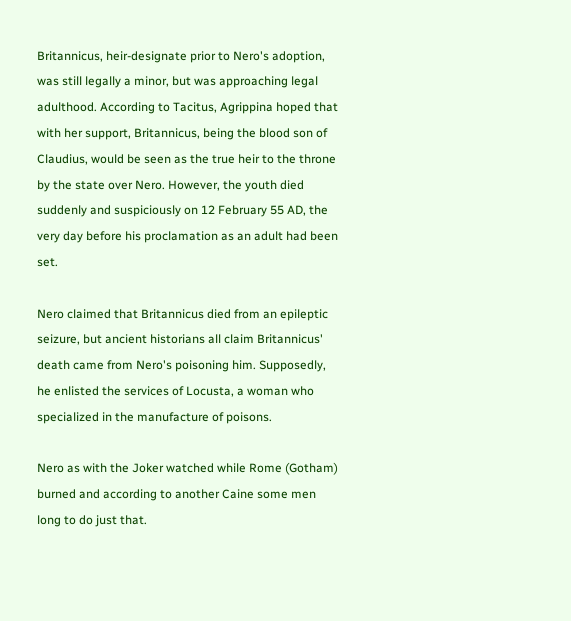Britannicus, heir-designate prior to Nero's adoption, was still legally a minor, but was approaching legal adulthood. According to Tacitus, Agrippina hoped that with her support, Britannicus, being the blood son of Claudius, would be seen as the true heir to the throne by the state over Nero. However, the youth died suddenly and suspiciously on 12 February 55 AD, the very day before his proclamation as an adult had been set.

Nero claimed that Britannicus died from an epileptic seizure, but ancient historians all claim Britannicus' death came from Nero's poisoning him. Supposedly, he enlisted the services of Locusta, a woman who specialized in the manufacture of poisons.

Nero as with the Joker watched while Rome (Gotham) burned and according to another Caine some men long to do just that.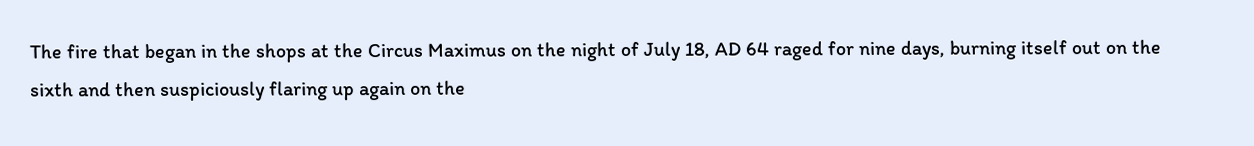The fire that began in the shops at the Circus Maximus on the night of July 18, AD 64 raged for nine days, burning itself out on the sixth and then suspiciously flaring up again on the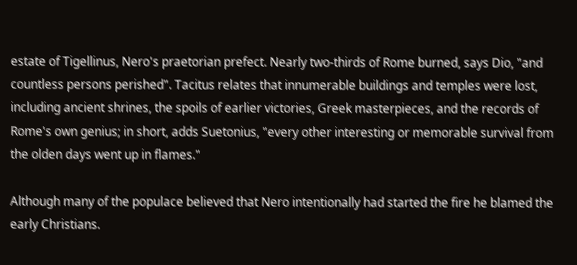estate of Tigellinus, Nero's praetorian prefect. Nearly two-thirds of Rome burned, says Dio, "and countless persons perished". Tacitus relates that innumerable buildings and temples were lost, including ancient shrines, the spoils of earlier victories, Greek masterpieces, and the records of Rome's own genius; in short, adds Suetonius, "every other interesting or memorable survival from the olden days went up in flames."

Although many of the populace believed that Nero intentionally had started the fire he blamed the early Christians.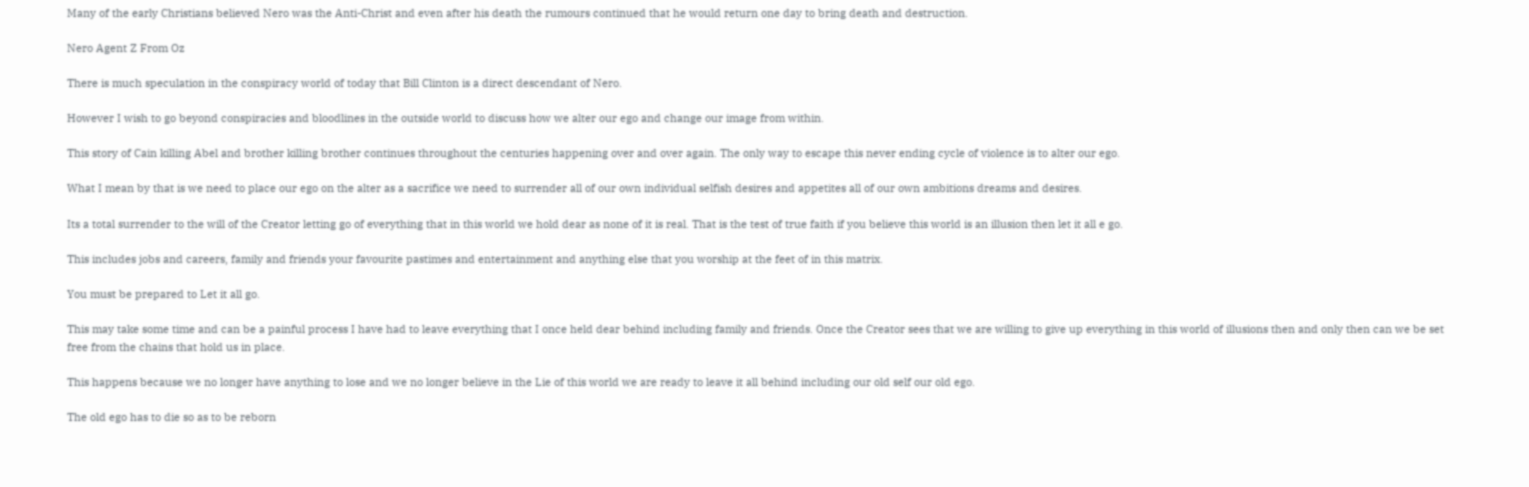Many of the early Christians believed Nero was the Anti-Christ and even after his death the rumours continued that he would return one day to bring death and destruction.

Nero Agent Z From Oz

There is much speculation in the conspiracy world of today that Bill Clinton is a direct descendant of Nero.

However I wish to go beyond conspiracies and bloodlines in the outside world to discuss how we alter our ego and change our image from within.

This story of Cain killing Abel and brother killing brother continues throughout the centuries happening over and over again. The only way to escape this never ending cycle of violence is to alter our ego.

What I mean by that is we need to place our ego on the alter as a sacrifice we need to surrender all of our own individual selfish desires and appetites all of our own ambitions dreams and desires.

Its a total surrender to the will of the Creator letting go of everything that in this world we hold dear as none of it is real. That is the test of true faith if you believe this world is an illusion then let it all e go.

This includes jobs and careers, family and friends your favourite pastimes and entertainment and anything else that you worship at the feet of in this matrix.

You must be prepared to Let it all go.

This may take some time and can be a painful process I have had to leave everything that I once held dear behind including family and friends. Once the Creator sees that we are willing to give up everything in this world of illusions then and only then can we be set free from the chains that hold us in place.

This happens because we no longer have anything to lose and we no longer believe in the Lie of this world we are ready to leave it all behind including our old self our old ego.

The old ego has to die so as to be reborn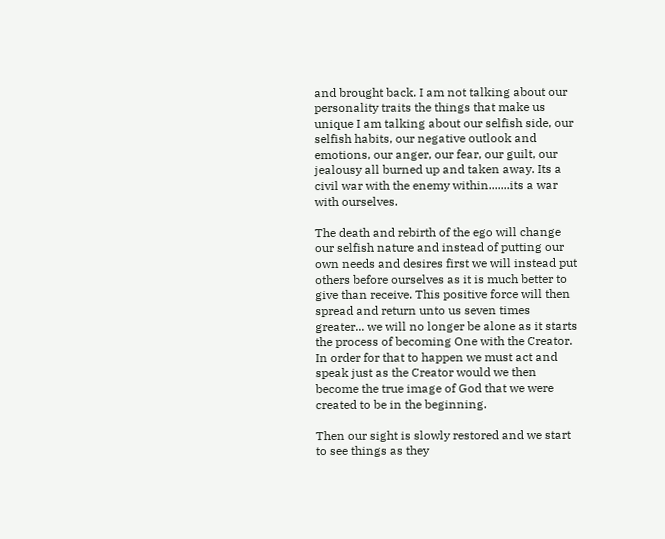and brought back. I am not talking about our personality traits the things that make us unique I am talking about our selfish side, our selfish habits, our negative outlook and emotions, our anger, our fear, our guilt, our jealousy all burned up and taken away. Its a civil war with the enemy within.......its a war with ourselves.

The death and rebirth of the ego will change our selfish nature and instead of putting our own needs and desires first we will instead put others before ourselves as it is much better to give than receive. This positive force will then spread and return unto us seven times greater... we will no longer be alone as it starts the process of becoming One with the Creator. In order for that to happen we must act and speak just as the Creator would we then become the true image of God that we were created to be in the beginning.

Then our sight is slowly restored and we start to see things as they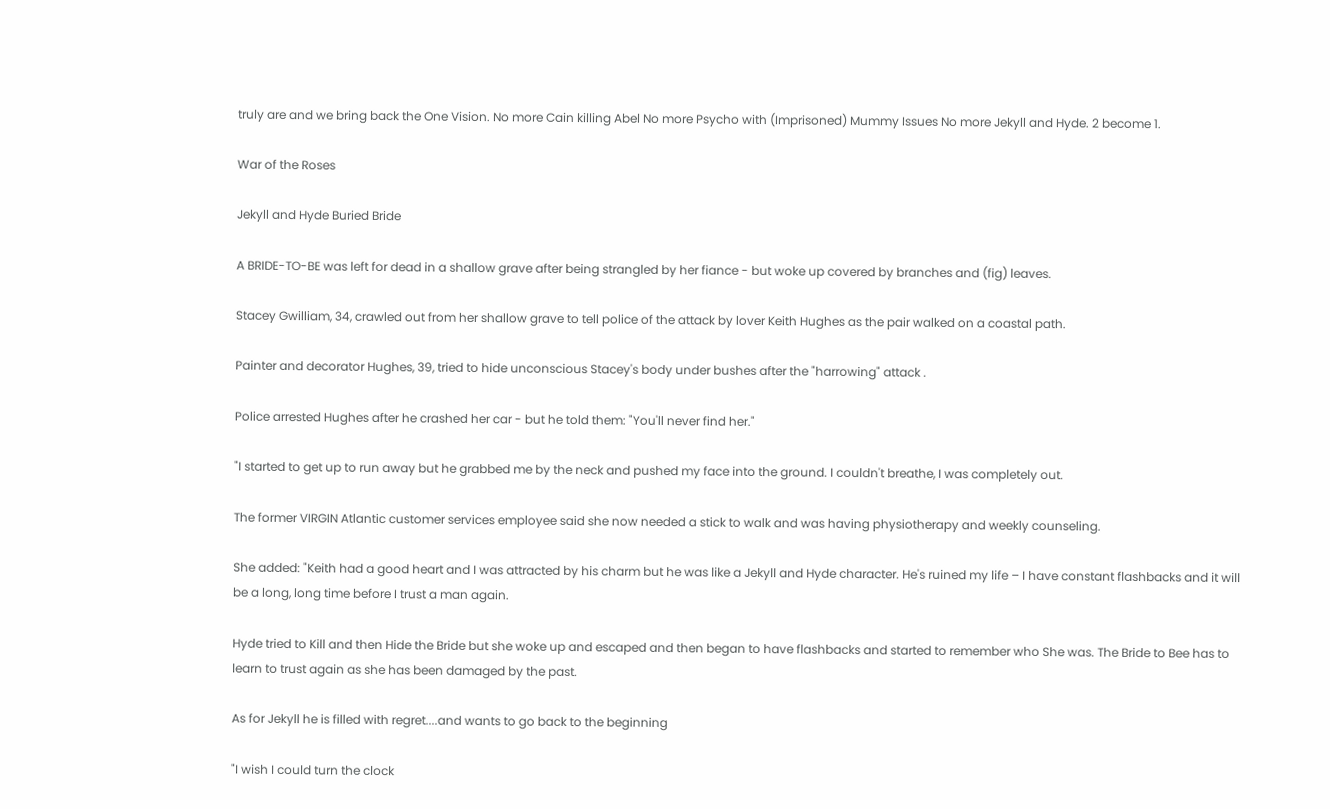truly are and we bring back the One Vision. No more Cain killing Abel No more Psycho with (Imprisoned) Mummy Issues No more Jekyll and Hyde. 2 become 1.

War of the Roses

Jekyll and Hyde Buried Bride

A BRIDE-TO-BE was left for dead in a shallow grave after being strangled by her fiance - but woke up covered by branches and (fig) leaves.

Stacey Gwilliam, 34, crawled out from her shallow grave to tell police of the attack by lover Keith Hughes as the pair walked on a coastal path.

Painter and decorator Hughes, 39, tried to hide unconscious Stacey's body under bushes after the "harrowing" attack .

Police arrested Hughes after he crashed her car - but he told them: "You'll never find her."

"I started to get up to run away but he grabbed me by the neck and pushed my face into the ground. I couldn't breathe, I was completely out.

The former VIRGIN Atlantic customer services employee said she now needed a stick to walk and was having physiotherapy and weekly counseling.

She added: "Keith had a good heart and I was attracted by his charm but he was like a Jekyll and Hyde character. He's ruined my life – I have constant flashbacks and it will be a long, long time before I trust a man again.

Hyde tried to Kill and then Hide the Bride but she woke up and escaped and then began to have flashbacks and started to remember who She was. The Bride to Bee has to learn to trust again as she has been damaged by the past.

As for Jekyll he is filled with regret....and wants to go back to the beginning

"I wish I could turn the clock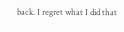back. I regret what I did that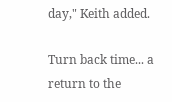day," Keith added.

Turn back time... a return to the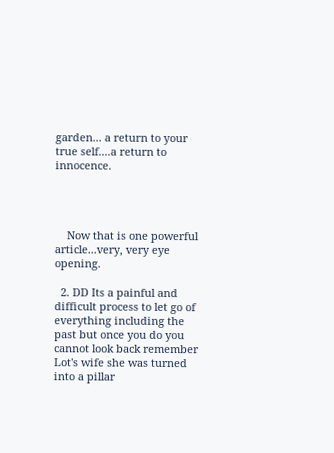garden... a return to your true self....a return to innocence.




    Now that is one powerful article...very, very eye opening.

  2. DD Its a painful and difficult process to let go of everything including the past but once you do you cannot look back remember Lot's wife she was turned into a pillar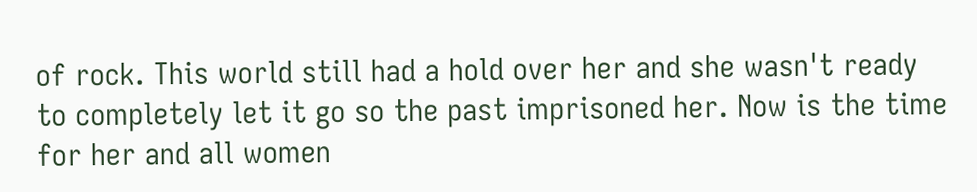of rock. This world still had a hold over her and she wasn't ready to completely let it go so the past imprisoned her. Now is the time for her and all women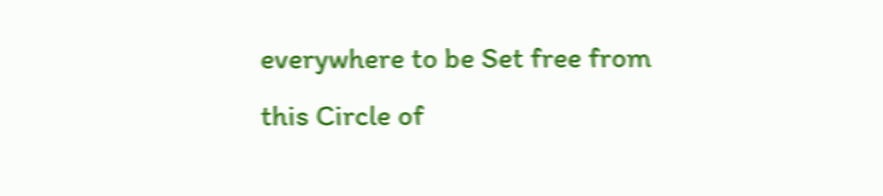everywhere to be Set free from this Circle of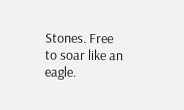Stones. Free to soar like an eagle.